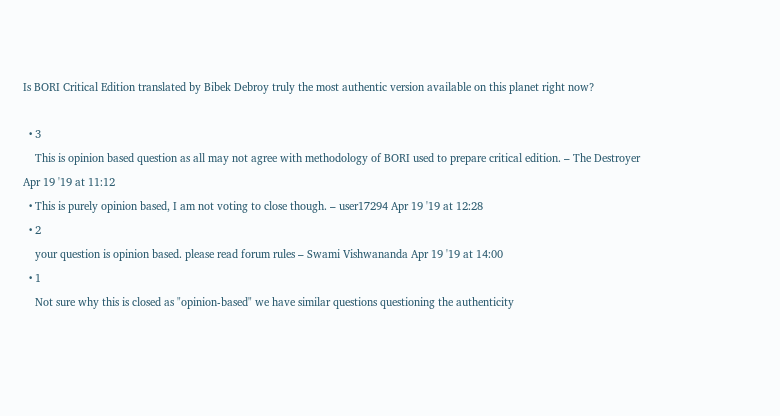Is BORI Critical Edition translated by Bibek Debroy truly the most authentic version available on this planet right now?

  • 3
    This is opinion based question as all may not agree with methodology of BORI used to prepare critical edition. – The Destroyer Apr 19 '19 at 11:12
  • This is purely opinion based, I am not voting to close though. – user17294 Apr 19 '19 at 12:28
  • 2
    your question is opinion based. please read forum rules – Swami Vishwananda Apr 19 '19 at 14:00
  • 1
    Not sure why this is closed as "opinion-based" we have similar questions questioning the authenticity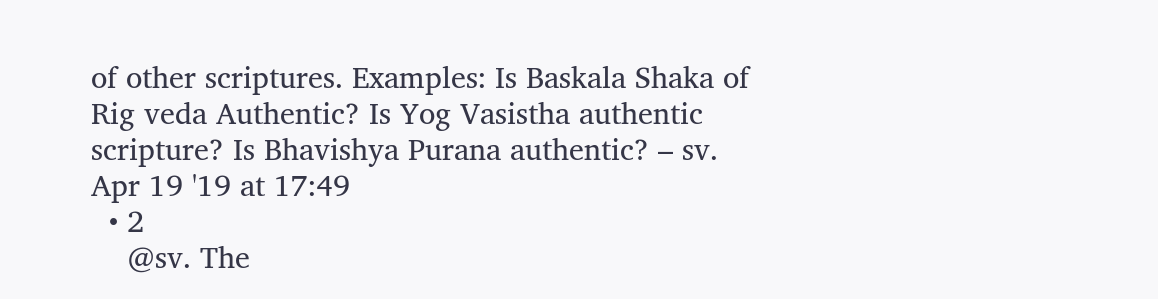of other scriptures. Examples: Is Baskala Shaka of Rig veda Authentic? Is Yog Vasistha authentic scripture? Is Bhavishya Purana authentic? – sv. Apr 19 '19 at 17:49
  • 2
    @sv. The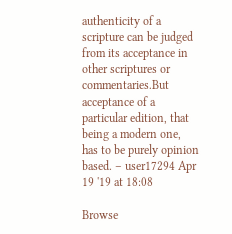authenticity of a scripture can be judged from its acceptance in other scriptures or commentaries.But acceptance of a particular edition, that being a modern one, has to be purely opinion based. – user17294 Apr 19 '19 at 18:08

Browse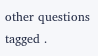other questions tagged .